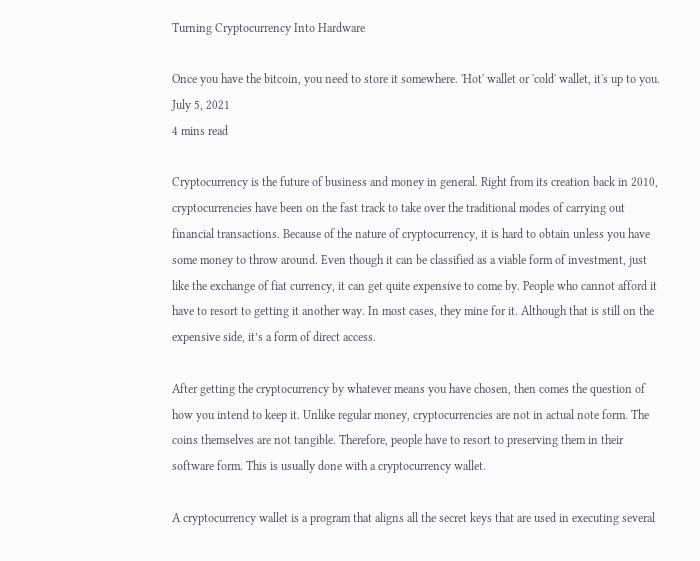Turning Cryptocurrency Into Hardware

Once you have the bitcoin, you need to store it somewhere. 'Hot' wallet or 'cold' wallet, it's up to you.
July 5, 2021
4 mins read

Cryptocurrency is the future of business and money in general. Right from its creation back in 2010, cryptocurrencies have been on the fast track to take over the traditional modes of carrying out financial transactions. Because of the nature of cryptocurrency, it is hard to obtain unless you have some money to throw around. Even though it can be classified as a viable form of investment, just like the exchange of fiat currency, it can get quite expensive to come by. People who cannot afford it have to resort to getting it another way. In most cases, they mine for it. Although that is still on the expensive side, it’s a form of direct access.

After getting the cryptocurrency by whatever means you have chosen, then comes the question of how you intend to keep it. Unlike regular money, cryptocurrencies are not in actual note form. The coins themselves are not tangible. Therefore, people have to resort to preserving them in their software form. This is usually done with a cryptocurrency wallet.

A cryptocurrency wallet is a program that aligns all the secret keys that are used in executing several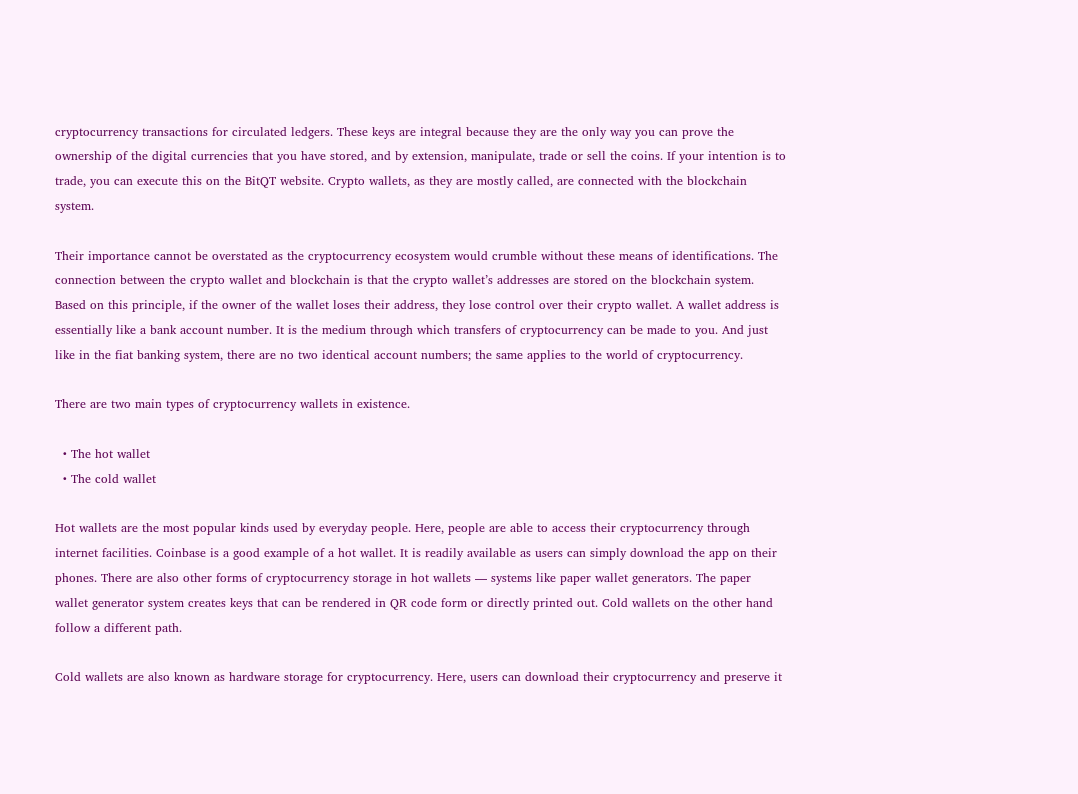cryptocurrency transactions for circulated ledgers. These keys are integral because they are the only way you can prove the ownership of the digital currencies that you have stored, and by extension, manipulate, trade or sell the coins. If your intention is to trade, you can execute this on the BitQT website. Crypto wallets, as they are mostly called, are connected with the blockchain system.

Their importance cannot be overstated as the cryptocurrency ecosystem would crumble without these means of identifications. The connection between the crypto wallet and blockchain is that the crypto wallet’s addresses are stored on the blockchain system. Based on this principle, if the owner of the wallet loses their address, they lose control over their crypto wallet. A wallet address is essentially like a bank account number. It is the medium through which transfers of cryptocurrency can be made to you. And just like in the fiat banking system, there are no two identical account numbers; the same applies to the world of cryptocurrency.

There are two main types of cryptocurrency wallets in existence.

  • The hot wallet
  • The cold wallet

Hot wallets are the most popular kinds used by everyday people. Here, people are able to access their cryptocurrency through internet facilities. Coinbase is a good example of a hot wallet. It is readily available as users can simply download the app on their phones. There are also other forms of cryptocurrency storage in hot wallets — systems like paper wallet generators. The paper wallet generator system creates keys that can be rendered in QR code form or directly printed out. Cold wallets on the other hand follow a different path.

Cold wallets are also known as hardware storage for cryptocurrency. Here, users can download their cryptocurrency and preserve it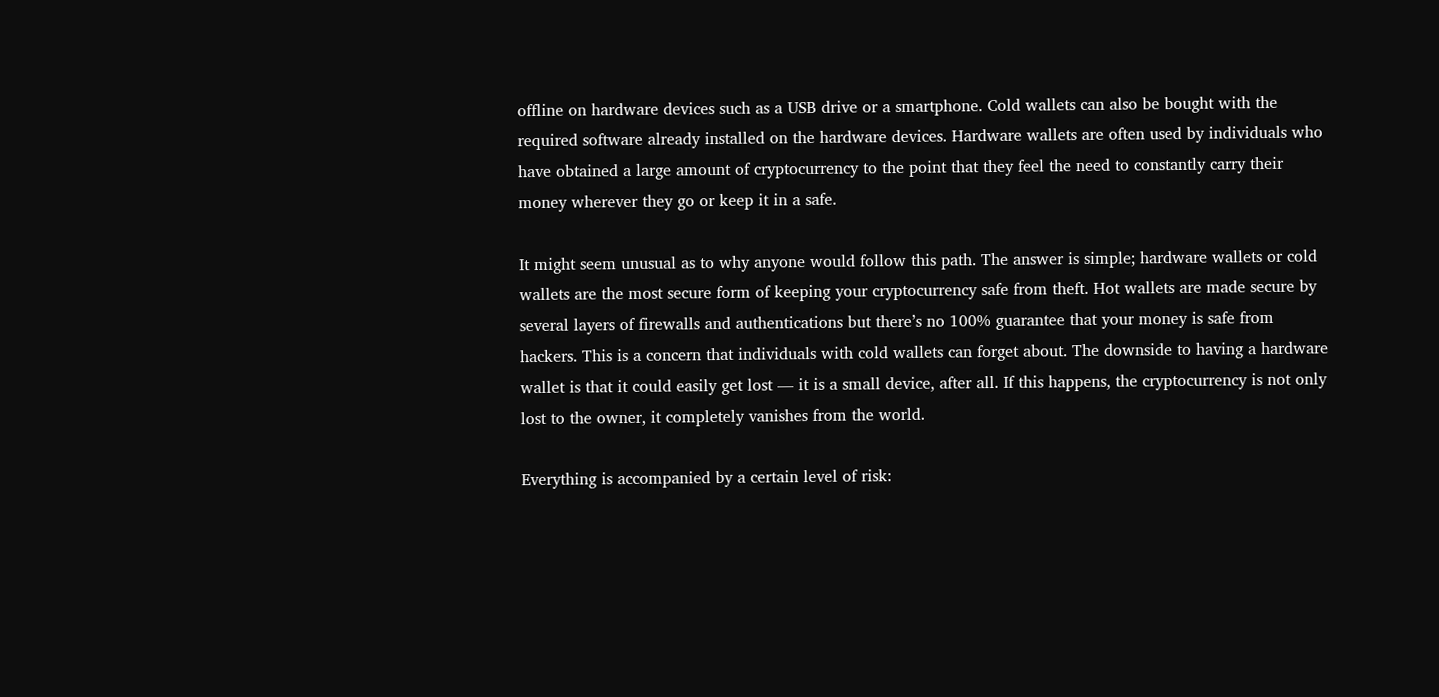offline on hardware devices such as a USB drive or a smartphone. Cold wallets can also be bought with the required software already installed on the hardware devices. Hardware wallets are often used by individuals who have obtained a large amount of cryptocurrency to the point that they feel the need to constantly carry their money wherever they go or keep it in a safe.

It might seem unusual as to why anyone would follow this path. The answer is simple; hardware wallets or cold wallets are the most secure form of keeping your cryptocurrency safe from theft. Hot wallets are made secure by several layers of firewalls and authentications but there’s no 100% guarantee that your money is safe from hackers. This is a concern that individuals with cold wallets can forget about. The downside to having a hardware wallet is that it could easily get lost — it is a small device, after all. If this happens, the cryptocurrency is not only lost to the owner, it completely vanishes from the world.

Everything is accompanied by a certain level of risk: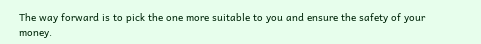The way forward is to pick the one more suitable to you and ensure the safety of your money.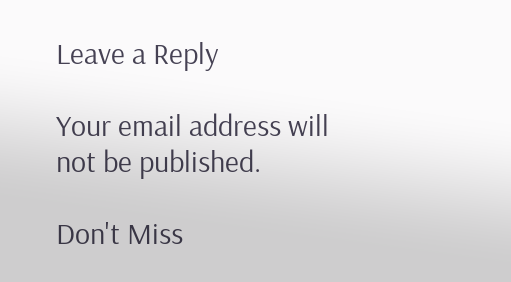Leave a Reply

Your email address will not be published.

Don't Miss